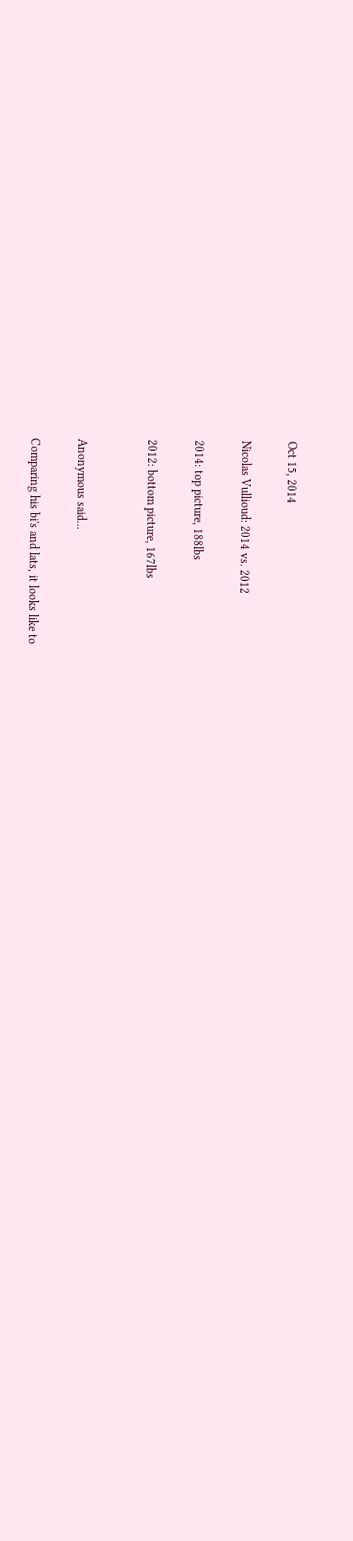Oct 15, 2014

Nicolas Vullioud: 2014 vs. 2012

2014: top picture, 188lbs

2012: bottom picture, 167lbs


Anonymous said...

Comparing his bi's and lats, it looks like to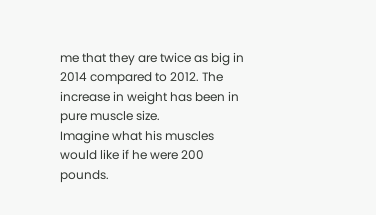me that they are twice as big in 2014 compared to 2012. The increase in weight has been in pure muscle size.
Imagine what his muscles would like if he were 200 pounds.